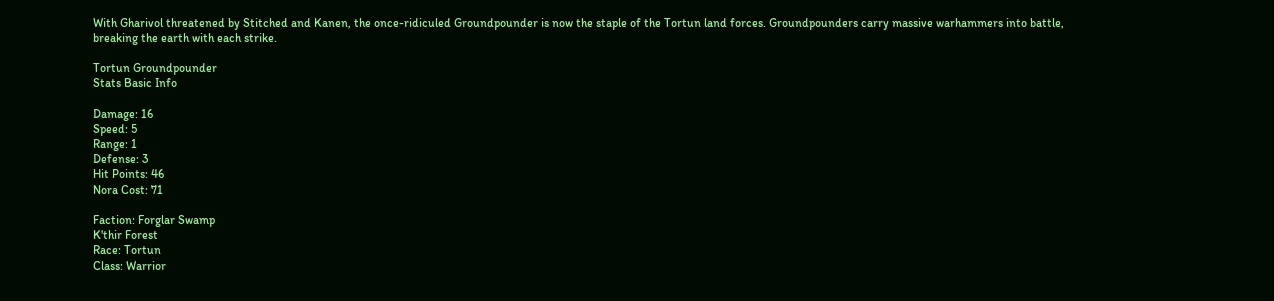With Gharivol threatened by Stitched and Kanen, the once-ridiculed Groundpounder is now the staple of the Tortun land forces. Groundpounders carry massive warhammers into battle, breaking the earth with each strike.

Tortun Groundpounder
Stats Basic Info

Damage: 16
Speed: 5
Range: 1
Defense: 3
Hit Points: 46
Nora Cost: 71

Faction: Forglar Swamp
K'thir Forest
Race: Tortun
Class: Warrior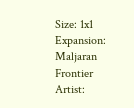Size: 1x1
Expansion: Maljaran Frontier
Artist: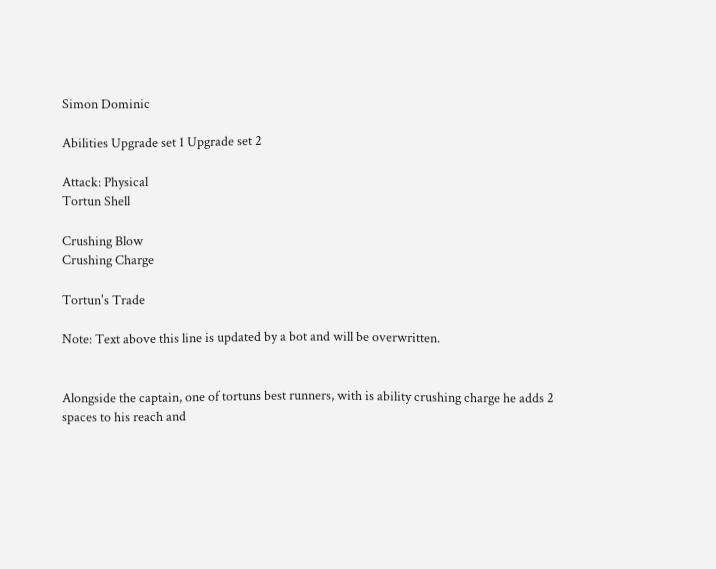Simon Dominic

Abilities Upgrade set 1 Upgrade set 2

Attack: Physical
Tortun Shell

Crushing Blow
Crushing Charge

Tortun's Trade

Note: Text above this line is updated by a bot and will be overwritten.


Alongside the captain, one of tortuns best runners, with is ability crushing charge he adds 2 spaces to his reach and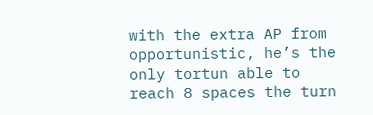with the extra AP from opportunistic, he’s the only tortun able to reach 8 spaces the turn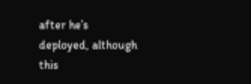after he’s deployed, although this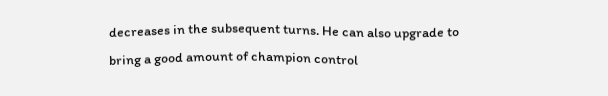decreases in the subsequent turns. He can also upgrade to bring a good amount of champion control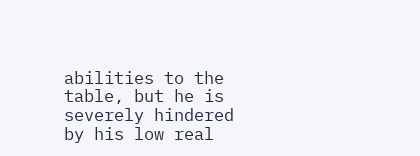abilities to the table, but he is severely hindered by his low real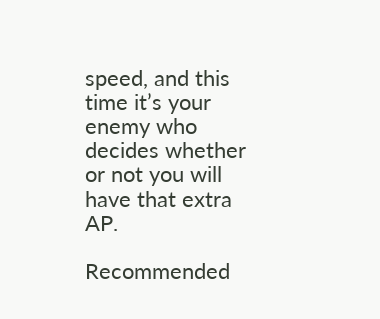speed, and this time it’s your enemy who decides whether or not you will have that extra AP.

Recommended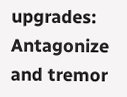upgrades: Antagonize and tremor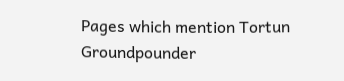Pages which mention Tortun Groundpounder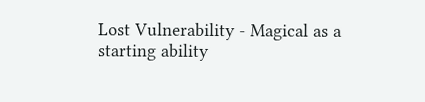Lost Vulnerability - Magical as a starting ability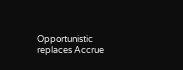Opportunistic replaces Accrue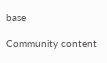base

Community content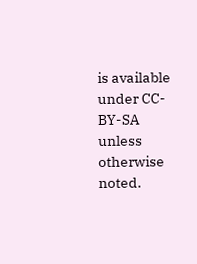is available under CC-BY-SA unless otherwise noted.